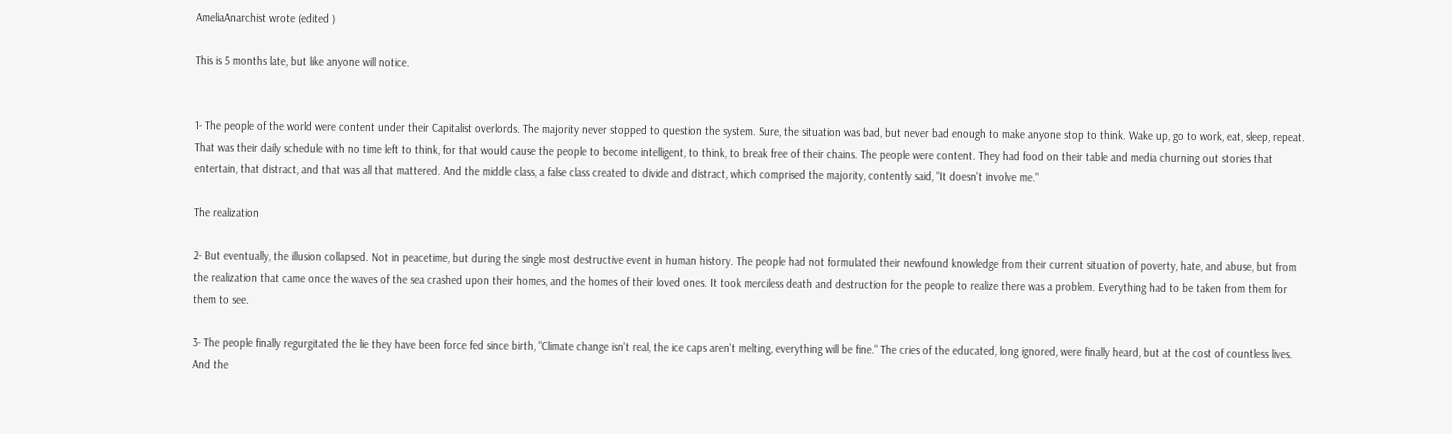AmeliaAnarchist wrote (edited )

This is 5 months late, but like anyone will notice.


1- The people of the world were content under their Capitalist overlords. The majority never stopped to question the system. Sure, the situation was bad, but never bad enough to make anyone stop to think. Wake up, go to work, eat, sleep, repeat. That was their daily schedule with no time left to think, for that would cause the people to become intelligent, to think, to break free of their chains. The people were content. They had food on their table and media churning out stories that entertain, that distract, and that was all that mattered. And the middle class, a false class created to divide and distract, which comprised the majority, contently said, "It doesn't involve me."

The realization

2- But eventually, the illusion collapsed. Not in peacetime, but during the single most destructive event in human history. The people had not formulated their newfound knowledge from their current situation of poverty, hate, and abuse, but from the realization that came once the waves of the sea crashed upon their homes, and the homes of their loved ones. It took merciless death and destruction for the people to realize there was a problem. Everything had to be taken from them for them to see.

3- The people finally regurgitated the lie they have been force fed since birth, "Climate change isn't real, the ice caps aren't melting, everything will be fine." The cries of the educated, long ignored, were finally heard, but at the cost of countless lives. And the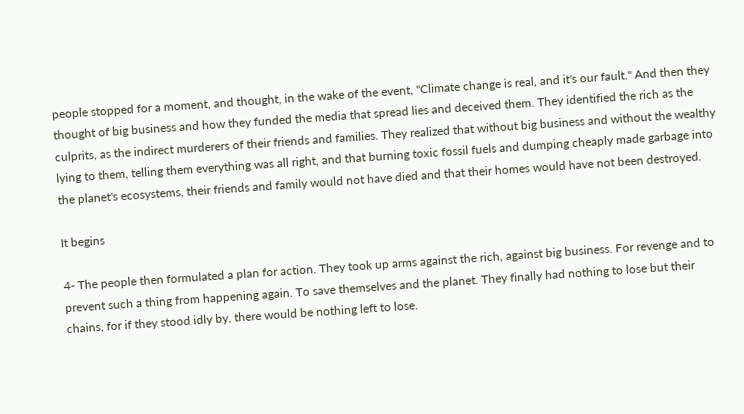people stopped for a moment, and thought, in the wake of the event, "Climate change is real, and it's our fault." And then they thought of big business and how they funded the media that spread lies and deceived them. They identified the rich as the culprits, as the indirect murderers of their friends and families. They realized that without big business and without the wealthy lying to them, telling them everything was all right, and that burning toxic fossil fuels and dumping cheaply made garbage into the planet's ecosystems, their friends and family would not have died and that their homes would have not been destroyed.

It begins

4- The people then formulated a plan for action. They took up arms against the rich, against big business. For revenge and to prevent such a thing from happening again. To save themselves and the planet. They finally had nothing to lose but their chains, for if they stood idly by, there would be nothing left to lose.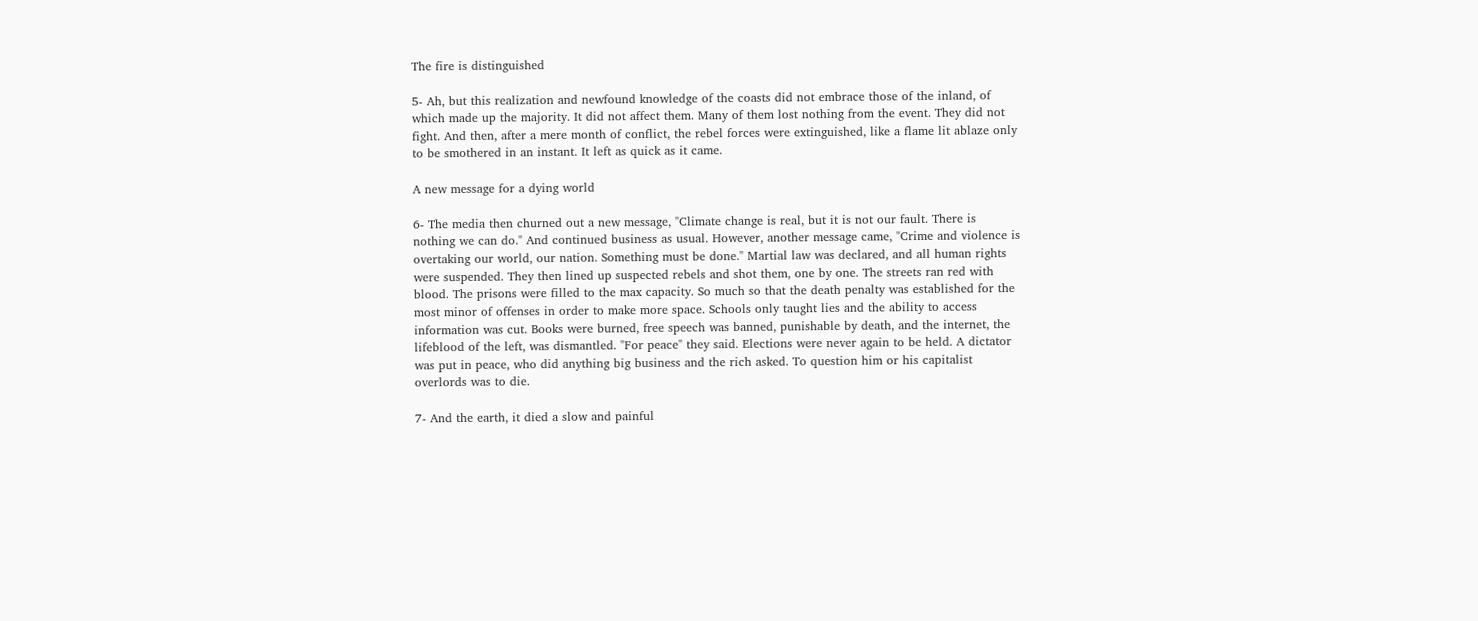The fire is distinguished

5- Ah, but this realization and newfound knowledge of the coasts did not embrace those of the inland, of which made up the majority. It did not affect them. Many of them lost nothing from the event. They did not fight. And then, after a mere month of conflict, the rebel forces were extinguished, like a flame lit ablaze only to be smothered in an instant. It left as quick as it came.

A new message for a dying world

6- The media then churned out a new message, "Climate change is real, but it is not our fault. There is nothing we can do." And continued business as usual. However, another message came, "Crime and violence is overtaking our world, our nation. Something must be done." Martial law was declared, and all human rights were suspended. They then lined up suspected rebels and shot them, one by one. The streets ran red with blood. The prisons were filled to the max capacity. So much so that the death penalty was established for the most minor of offenses in order to make more space. Schools only taught lies and the ability to access information was cut. Books were burned, free speech was banned, punishable by death, and the internet, the lifeblood of the left, was dismantled. "For peace" they said. Elections were never again to be held. A dictator was put in peace, who did anything big business and the rich asked. To question him or his capitalist overlords was to die.

7- And the earth, it died a slow and painful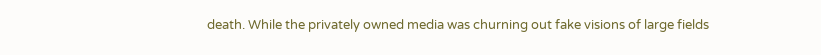death. While the privately owned media was churning out fake visions of large fields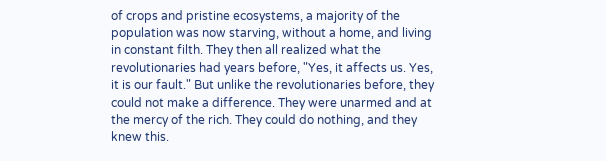of crops and pristine ecosystems, a majority of the population was now starving, without a home, and living in constant filth. They then all realized what the revolutionaries had years before, "Yes, it affects us. Yes, it is our fault." But unlike the revolutionaries before, they could not make a difference. They were unarmed and at the mercy of the rich. They could do nothing, and they knew this.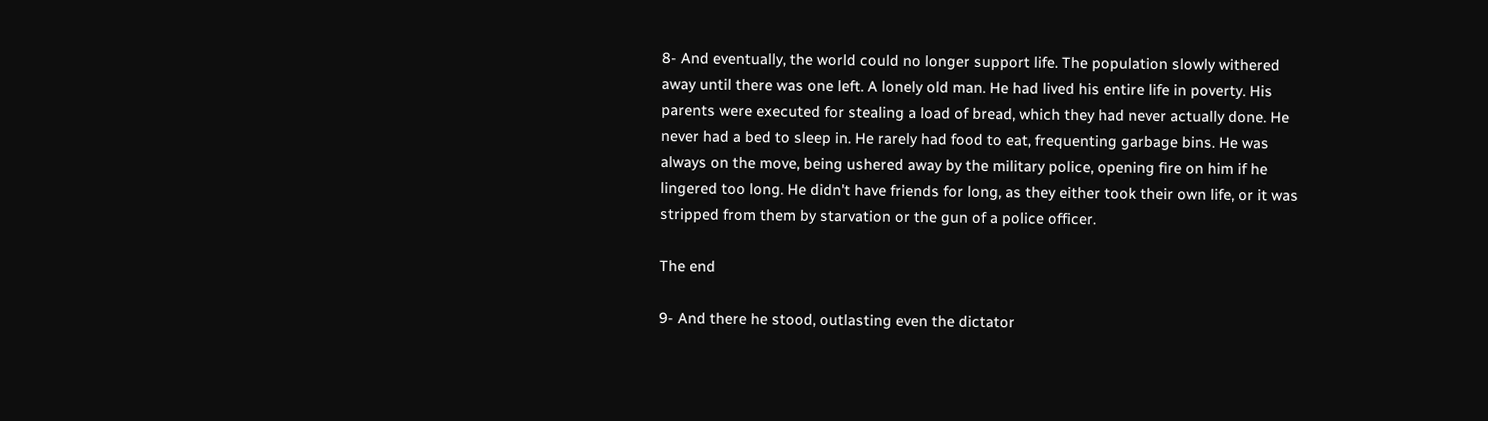8- And eventually, the world could no longer support life. The population slowly withered away until there was one left. A lonely old man. He had lived his entire life in poverty. His parents were executed for stealing a load of bread, which they had never actually done. He never had a bed to sleep in. He rarely had food to eat, frequenting garbage bins. He was always on the move, being ushered away by the military police, opening fire on him if he lingered too long. He didn't have friends for long, as they either took their own life, or it was stripped from them by starvation or the gun of a police officer.

The end

9- And there he stood, outlasting even the dictator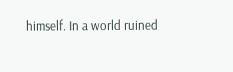himself. In a world ruined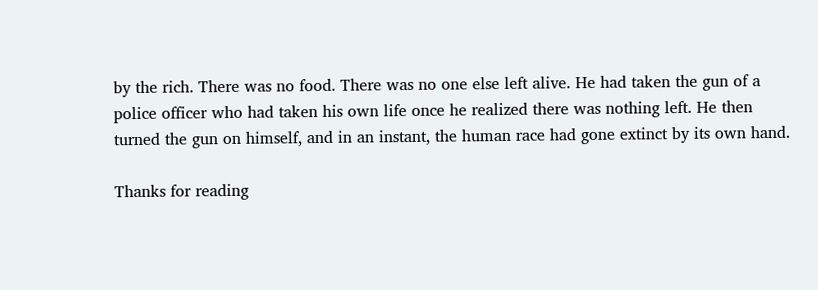by the rich. There was no food. There was no one else left alive. He had taken the gun of a police officer who had taken his own life once he realized there was nothing left. He then turned the gun on himself, and in an instant, the human race had gone extinct by its own hand.

Thanks for reading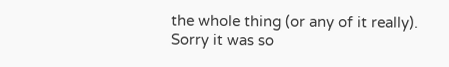the whole thing (or any of it really). Sorry it was so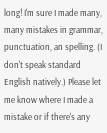long! I'm sure I made many, many mistakes in grammar, punctuation, an spelling. (I don't speak standard English natively.) Please let me know where I made a mistake or if there's any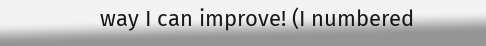way I can improve! (I numbered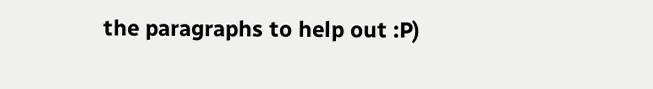the paragraphs to help out :P)